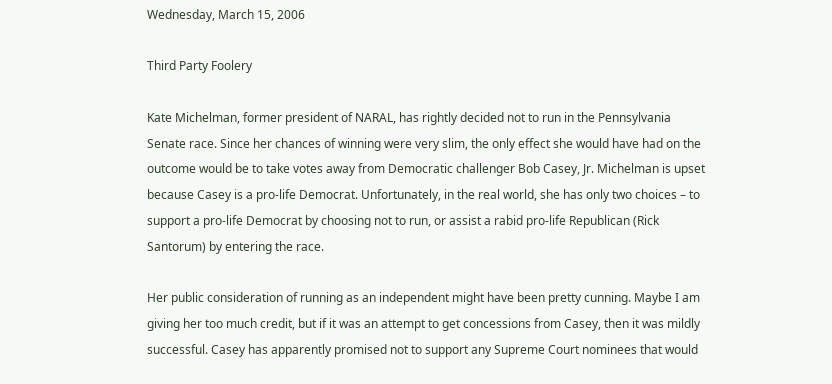Wednesday, March 15, 2006

Third Party Foolery

Kate Michelman, former president of NARAL, has rightly decided not to run in the Pennsylvania Senate race. Since her chances of winning were very slim, the only effect she would have had on the outcome would be to take votes away from Democratic challenger Bob Casey, Jr. Michelman is upset because Casey is a pro-life Democrat. Unfortunately, in the real world, she has only two choices – to support a pro-life Democrat by choosing not to run, or assist a rabid pro-life Republican (Rick Santorum) by entering the race.

Her public consideration of running as an independent might have been pretty cunning. Maybe I am giving her too much credit, but if it was an attempt to get concessions from Casey, then it was mildly successful. Casey has apparently promised not to support any Supreme Court nominees that would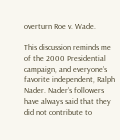overturn Roe v. Wade.

This discussion reminds me of the 2000 Presidential campaign, and everyone’s favorite independent, Ralph Nader. Nader’s followers have always said that they did not contribute to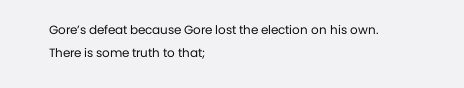Gore’s defeat because Gore lost the election on his own. There is some truth to that;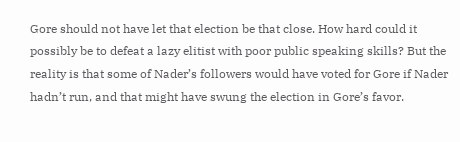Gore should not have let that election be that close. How hard could it possibly be to defeat a lazy elitist with poor public speaking skills? But the reality is that some of Nader’s followers would have voted for Gore if Nader hadn’t run, and that might have swung the election in Gore’s favor.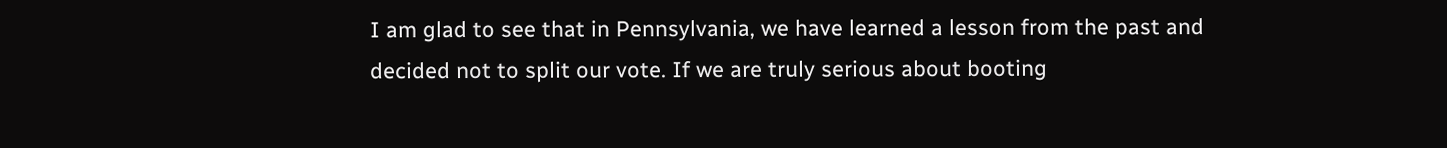I am glad to see that in Pennsylvania, we have learned a lesson from the past and decided not to split our vote. If we are truly serious about booting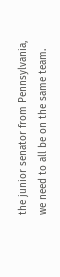the junior senator from Pennsylvania, we need to all be on the same team.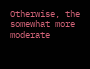Otherwise, the somewhat more moderate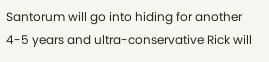Santorum will go into hiding for another 4-5 years and ultra-conservative Rick will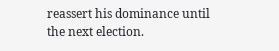reassert his dominance until the next election.